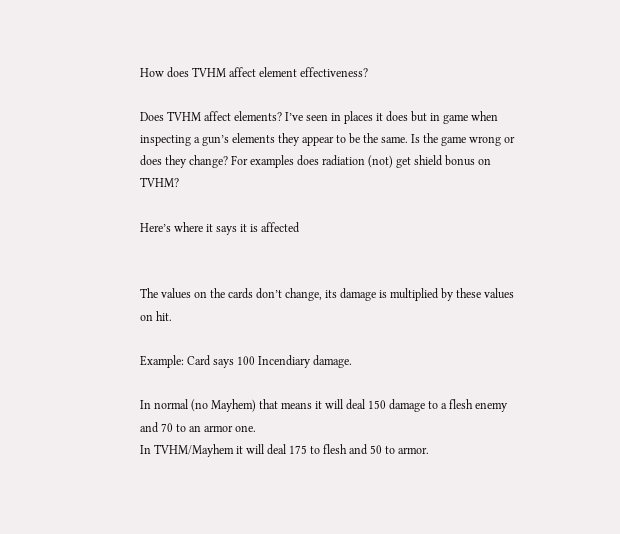How does TVHM affect element effectiveness?

Does TVHM affect elements? I’ve seen in places it does but in game when inspecting a gun’s elements they appear to be the same. Is the game wrong or does they change? For examples does radiation (not) get shield bonus on TVHM?

Here’s where it says it is affected


The values on the cards don’t change, its damage is multiplied by these values on hit.

Example: Card says 100 Incendiary damage.

In normal (no Mayhem) that means it will deal 150 damage to a flesh enemy and 70 to an armor one.
In TVHM/Mayhem it will deal 175 to flesh and 50 to armor.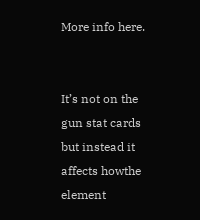More info here.


It’s not on the gun stat cards but instead it affects howthe element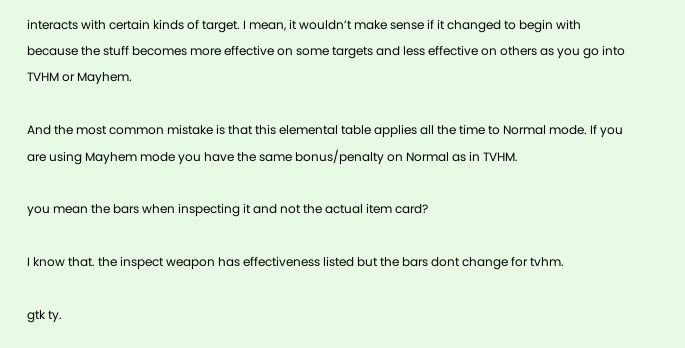interacts with certain kinds of target. I mean, it wouldn’t make sense if it changed to begin with because the stuff becomes more effective on some targets and less effective on others as you go into TVHM or Mayhem.

And the most common mistake is that this elemental table applies all the time to Normal mode. If you are using Mayhem mode you have the same bonus/penalty on Normal as in TVHM.

you mean the bars when inspecting it and not the actual item card?

I know that. the inspect weapon has effectiveness listed but the bars dont change for tvhm.

gtk ty.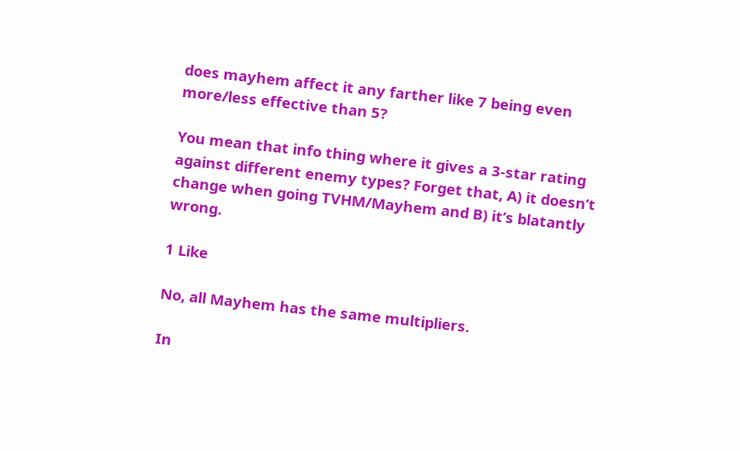does mayhem affect it any farther like 7 being even more/less effective than 5?

You mean that info thing where it gives a 3-star rating against different enemy types? Forget that, A) it doesn’t change when going TVHM/Mayhem and B) it’s blatantly wrong.

1 Like

No, all Mayhem has the same multipliers.

In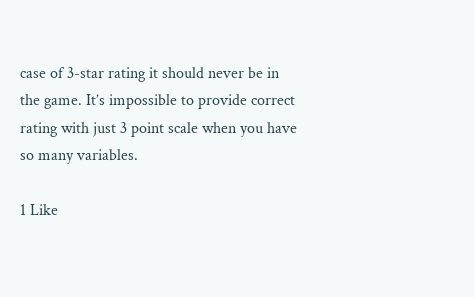case of 3-star rating it should never be in the game. It’s impossible to provide correct rating with just 3 point scale when you have so many variables.

1 Like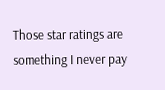Those star ratings are something I never pay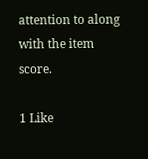attention to along with the item score.

1 Like